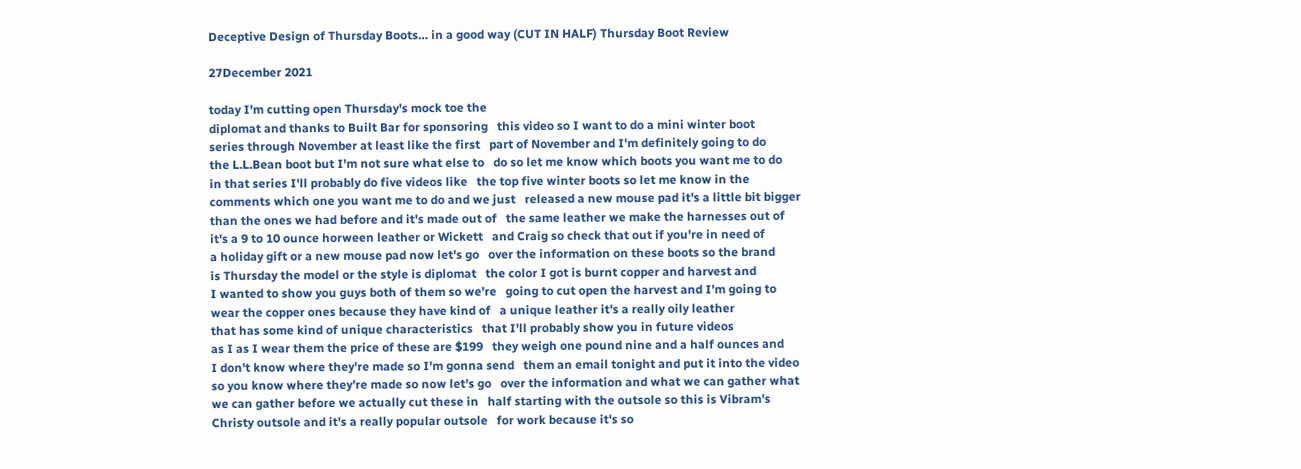Deceptive Design of Thursday Boots… in a good way (CUT IN HALF) Thursday Boot Review

27December 2021

today I'm cutting open Thursday's mock toe the
diplomat and thanks to Built Bar for sponsoring   this video so I want to do a mini winter boot
series through November at least like the first   part of November and I'm definitely going to do
the L.L.Bean boot but I'm not sure what else to   do so let me know which boots you want me to do
in that series I'll probably do five videos like   the top five winter boots so let me know in the
comments which one you want me to do and we just   released a new mouse pad it's a little bit bigger
than the ones we had before and it's made out of   the same leather we make the harnesses out of
it's a 9 to 10 ounce horween leather or Wickett   and Craig so check that out if you're in need of
a holiday gift or a new mouse pad now let's go   over the information on these boots so the brand
is Thursday the model or the style is diplomat   the color I got is burnt copper and harvest and
I wanted to show you guys both of them so we're   going to cut open the harvest and I'm going to
wear the copper ones because they have kind of   a unique leather it's a really oily leather
that has some kind of unique characteristics   that I'll probably show you in future videos
as I as I wear them the price of these are $199   they weigh one pound nine and a half ounces and
I don't know where they're made so I'm gonna send   them an email tonight and put it into the video
so you know where they're made so now let's go   over the information and what we can gather what
we can gather before we actually cut these in   half starting with the outsole so this is Vibram's
Christy outsole and it's a really popular outsole   for work because it's so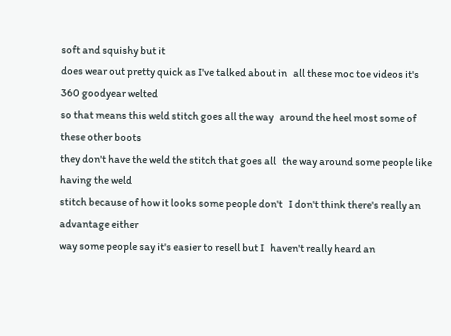soft and squishy but it
does wear out pretty quick as I've talked about in   all these moc toe videos it's 360 goodyear welted
so that means this weld stitch goes all the way   around the heel most some of these other boots
they don't have the weld the stitch that goes all   the way around some people like having the weld
stitch because of how it looks some people don't   I don't think there's really an advantage either
way some people say it's easier to resell but I   haven't really heard an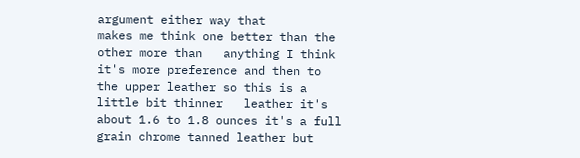argument either way that
makes me think one better than the other more than   anything I think it's more preference and then to
the upper leather so this is a little bit thinner   leather it's about 1.6 to 1.8 ounces it's a full
grain chrome tanned leather but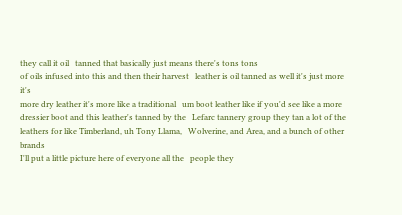they call it oil   tanned that basically just means there's tons tons
of oils infused into this and then their harvest   leather is oil tanned as well it's just more it's
more dry leather it's more like a traditional   um boot leather like if you'd see like a more
dressier boot and this leather's tanned by the   Lefarc tannery group they tan a lot of the
leathers for like Timberland, uh Tony Llama,   Wolverine, and Area, and a bunch of other brands
I'll put a little picture here of everyone all the   people they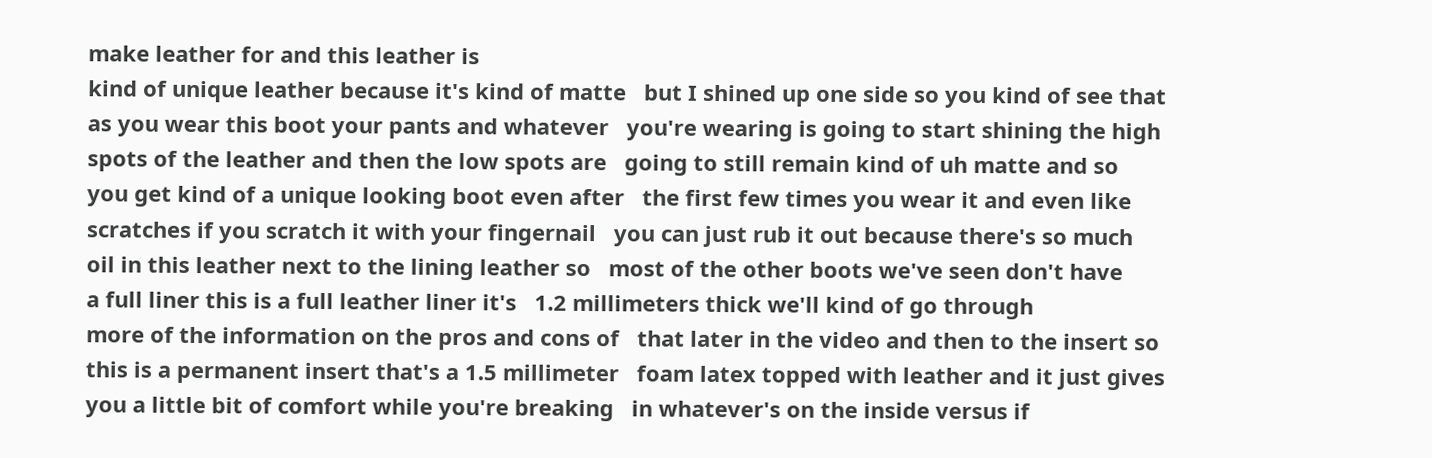make leather for and this leather is
kind of unique leather because it's kind of matte   but I shined up one side so you kind of see that
as you wear this boot your pants and whatever   you're wearing is going to start shining the high
spots of the leather and then the low spots are   going to still remain kind of uh matte and so
you get kind of a unique looking boot even after   the first few times you wear it and even like
scratches if you scratch it with your fingernail   you can just rub it out because there's so much
oil in this leather next to the lining leather so   most of the other boots we've seen don't have
a full liner this is a full leather liner it's   1.2 millimeters thick we'll kind of go through
more of the information on the pros and cons of   that later in the video and then to the insert so
this is a permanent insert that's a 1.5 millimeter   foam latex topped with leather and it just gives
you a little bit of comfort while you're breaking   in whatever's on the inside versus if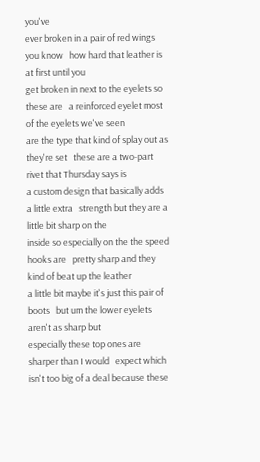you've
ever broken in a pair of red wings you know   how hard that leather is at first until you
get broken in next to the eyelets so these are   a reinforced eyelet most of the eyelets we've seen
are the type that kind of splay out as they're set   these are a two-part rivet that Thursday says is
a custom design that basically adds a little extra   strength but they are a little bit sharp on the
inside so especially on the the speed hooks are   pretty sharp and they kind of beat up the leather
a little bit maybe it's just this pair of boots   but um the lower eyelets aren't as sharp but
especially these top ones are sharper than I would   expect which isn't too big of a deal because these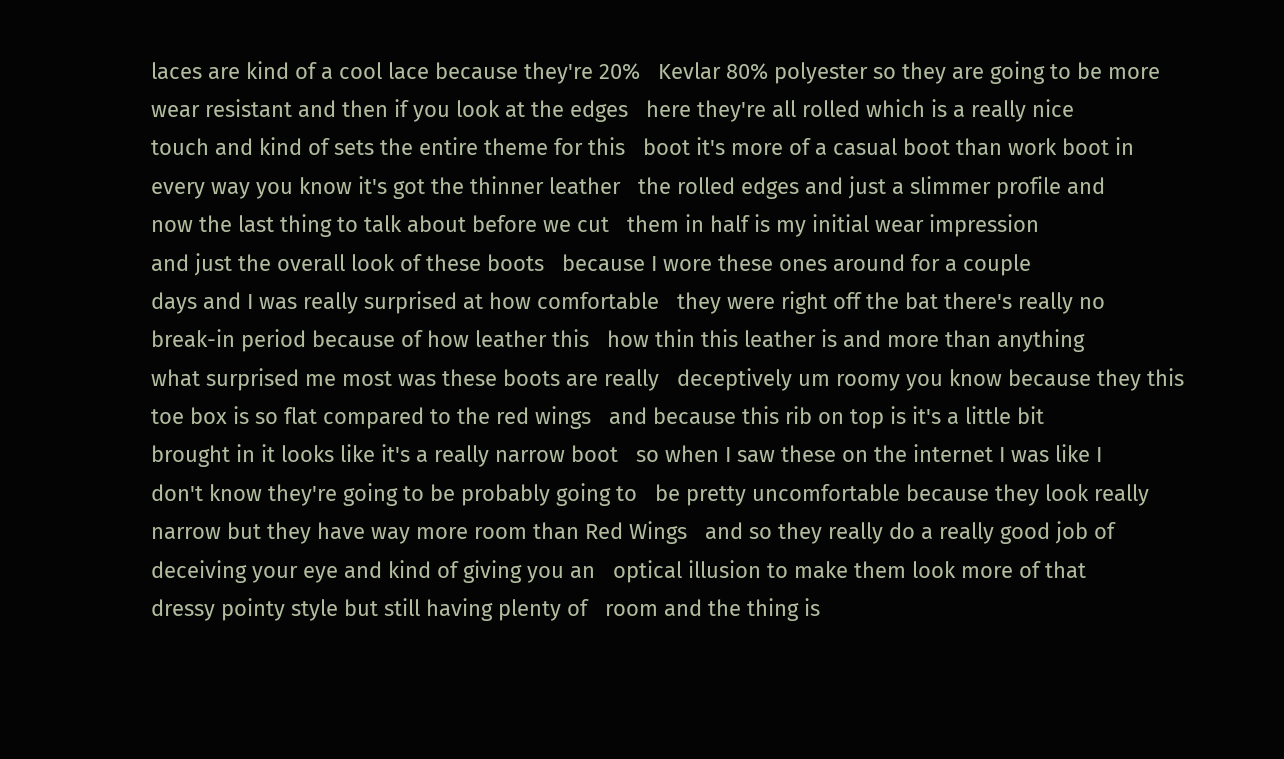laces are kind of a cool lace because they're 20%   Kevlar 80% polyester so they are going to be more
wear resistant and then if you look at the edges   here they're all rolled which is a really nice
touch and kind of sets the entire theme for this   boot it's more of a casual boot than work boot in
every way you know it's got the thinner leather   the rolled edges and just a slimmer profile and
now the last thing to talk about before we cut   them in half is my initial wear impression
and just the overall look of these boots   because I wore these ones around for a couple
days and I was really surprised at how comfortable   they were right off the bat there's really no
break-in period because of how leather this   how thin this leather is and more than anything
what surprised me most was these boots are really   deceptively um roomy you know because they this
toe box is so flat compared to the red wings   and because this rib on top is it's a little bit
brought in it looks like it's a really narrow boot   so when I saw these on the internet I was like I
don't know they're going to be probably going to   be pretty uncomfortable because they look really
narrow but they have way more room than Red Wings   and so they really do a really good job of
deceiving your eye and kind of giving you an   optical illusion to make them look more of that
dressy pointy style but still having plenty of   room and the thing is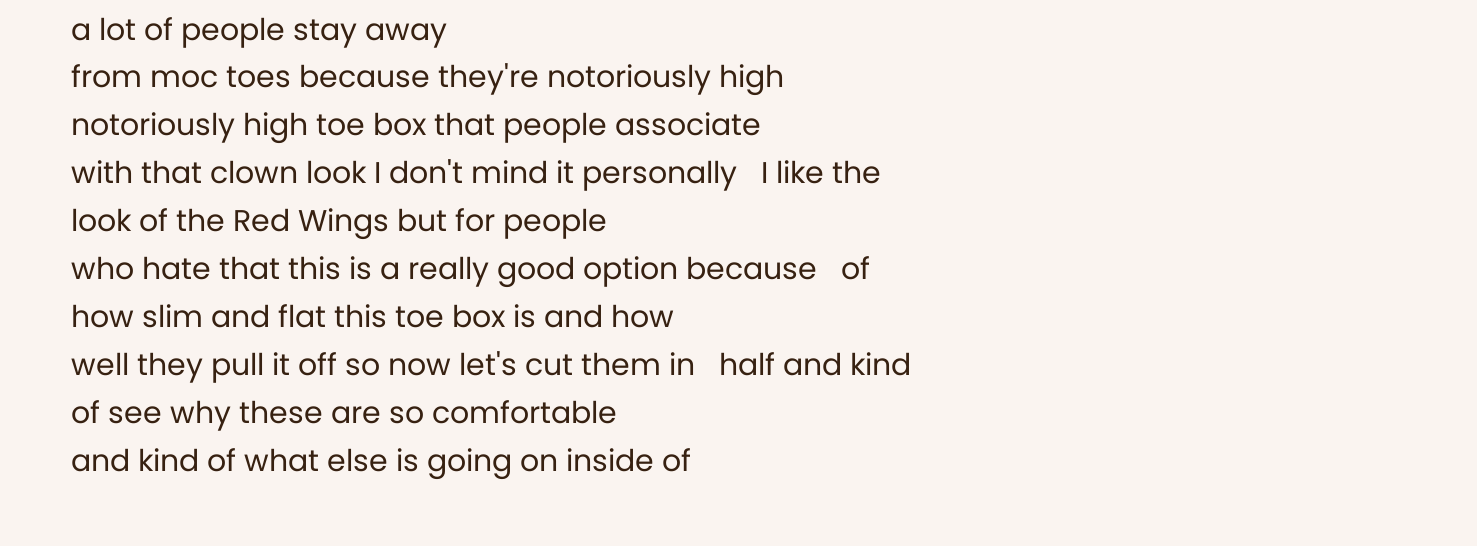a lot of people stay away
from moc toes because they're notoriously high   notoriously high toe box that people associate
with that clown look I don't mind it personally   I like the look of the Red Wings but for people
who hate that this is a really good option because   of how slim and flat this toe box is and how
well they pull it off so now let's cut them in   half and kind of see why these are so comfortable
and kind of what else is going on inside of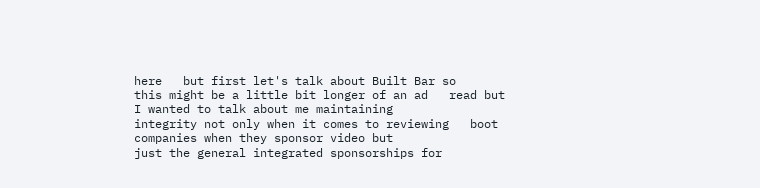here   but first let's talk about Built Bar so
this might be a little bit longer of an ad   read but I wanted to talk about me maintaining
integrity not only when it comes to reviewing   boot companies when they sponsor video but
just the general integrated sponsorships for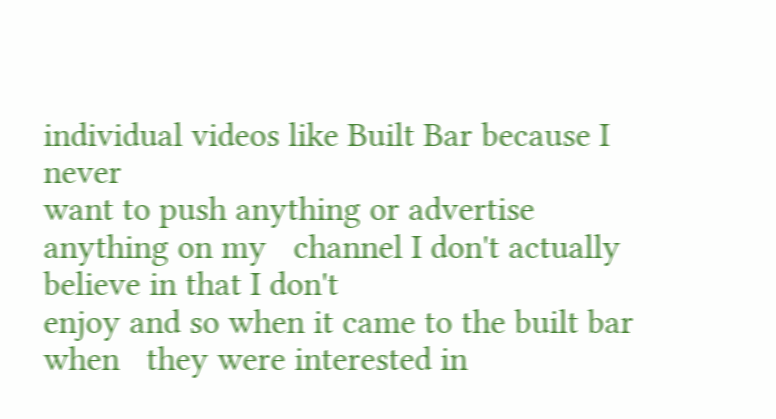individual videos like Built Bar because I never
want to push anything or advertise anything on my   channel I don't actually believe in that I don't
enjoy and so when it came to the built bar when   they were interested in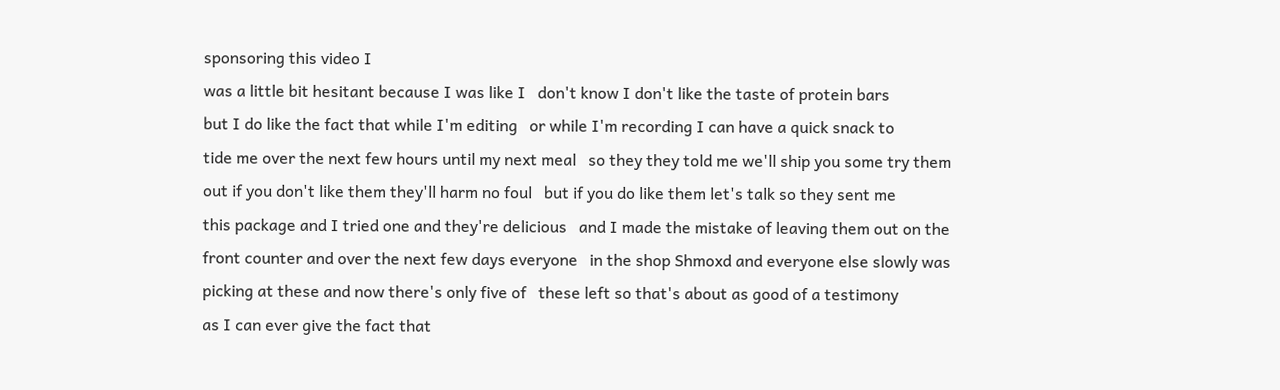sponsoring this video I
was a little bit hesitant because I was like I   don't know I don't like the taste of protein bars
but I do like the fact that while I'm editing   or while I'm recording I can have a quick snack to
tide me over the next few hours until my next meal   so they they told me we'll ship you some try them
out if you don't like them they'll harm no foul   but if you do like them let's talk so they sent me
this package and I tried one and they're delicious   and I made the mistake of leaving them out on the
front counter and over the next few days everyone   in the shop Shmoxd and everyone else slowly was
picking at these and now there's only five of   these left so that's about as good of a testimony
as I can ever give the fact that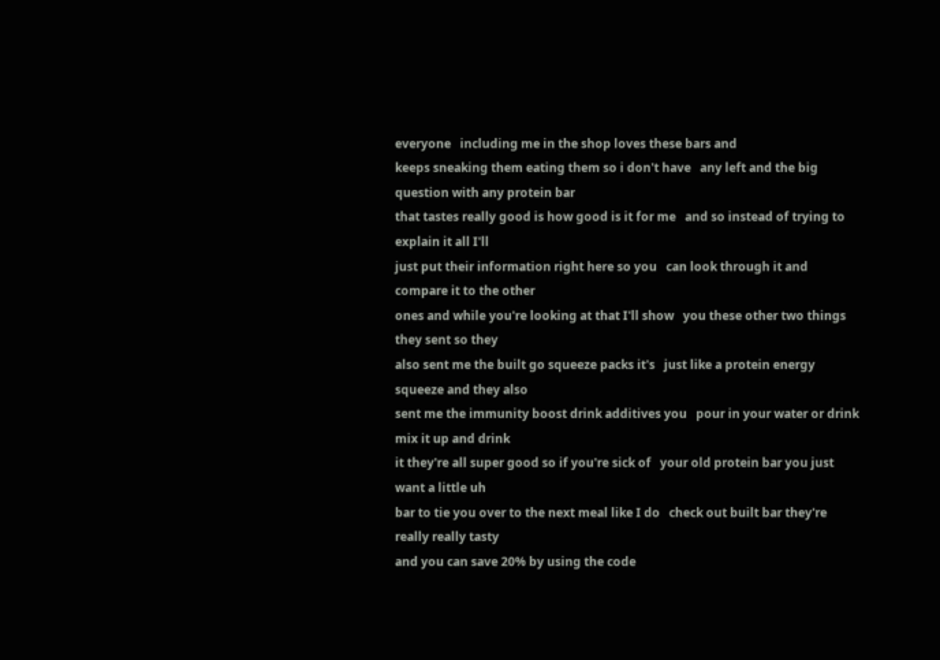everyone   including me in the shop loves these bars and
keeps sneaking them eating them so i don't have   any left and the big question with any protein bar
that tastes really good is how good is it for me   and so instead of trying to explain it all I'll
just put their information right here so you   can look through it and compare it to the other
ones and while you're looking at that I'll show   you these other two things they sent so they
also sent me the built go squeeze packs it's   just like a protein energy squeeze and they also
sent me the immunity boost drink additives you   pour in your water or drink mix it up and drink
it they're all super good so if you're sick of   your old protein bar you just want a little uh
bar to tie you over to the next meal like I do   check out built bar they're really really tasty
and you can save 20% by using the code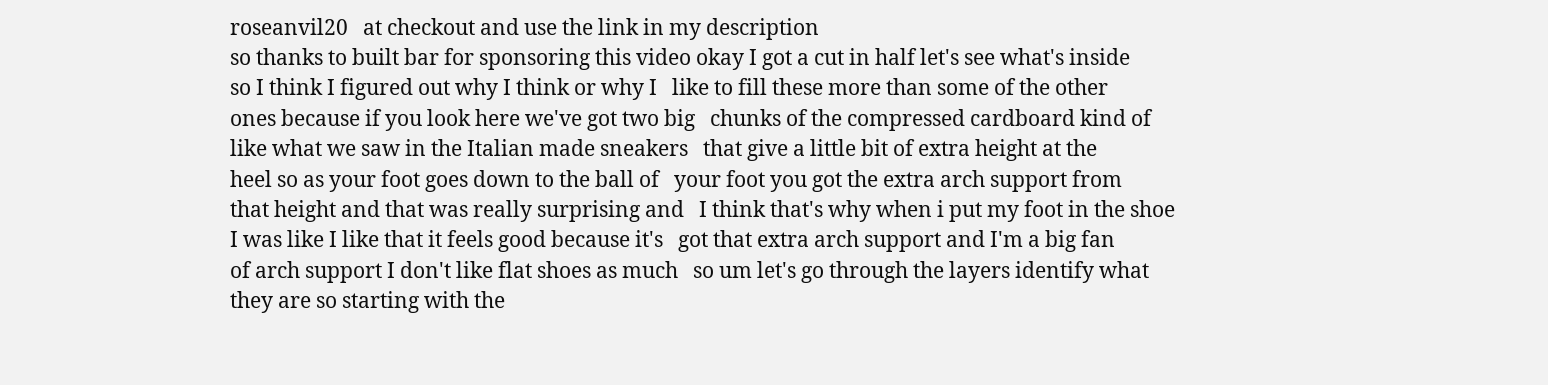roseanvil20   at checkout and use the link in my description
so thanks to built bar for sponsoring this video okay I got a cut in half let's see what's inside
so I think I figured out why I think or why I   like to fill these more than some of the other
ones because if you look here we've got two big   chunks of the compressed cardboard kind of
like what we saw in the Italian made sneakers   that give a little bit of extra height at the
heel so as your foot goes down to the ball of   your foot you got the extra arch support from
that height and that was really surprising and   I think that's why when i put my foot in the shoe
I was like I like that it feels good because it's   got that extra arch support and I'm a big fan
of arch support I don't like flat shoes as much   so um let's go through the layers identify what
they are so starting with the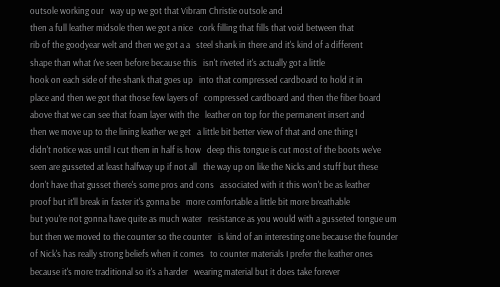outsole working our   way up we got that Vibram Christie outsole and
then a full leather midsole then we got a nice   cork filling that fills that void between that
rib of the goodyear welt and then we got a a   steel shank in there and it's kind of a different
shape than what I've seen before because this   isn't riveted it's actually got a little
hook on each side of the shank that goes up   into that compressed cardboard to hold it in
place and then we got that those few layers of   compressed cardboard and then the fiber board
above that we can see that foam layer with the   leather on top for the permanent insert and
then we move up to the lining leather we get   a little bit better view of that and one thing I
didn't notice was until I cut them in half is how   deep this tongue is cut most of the boots we've
seen are gusseted at least halfway up if not all   the way up on like the Nicks and stuff but these
don't have that gusset there's some pros and cons   associated with it this won't be as leather
proof but it'll break in faster it's gonna be   more comfortable a little bit more breathable
but you're not gonna have quite as much water   resistance as you would with a gusseted tongue um
but then we moved to the counter so the counter   is kind of an interesting one because the founder
of Nick's has really strong beliefs when it comes   to counter materials I prefer the leather ones
because it's more traditional so it's a harder   wearing material but it does take forever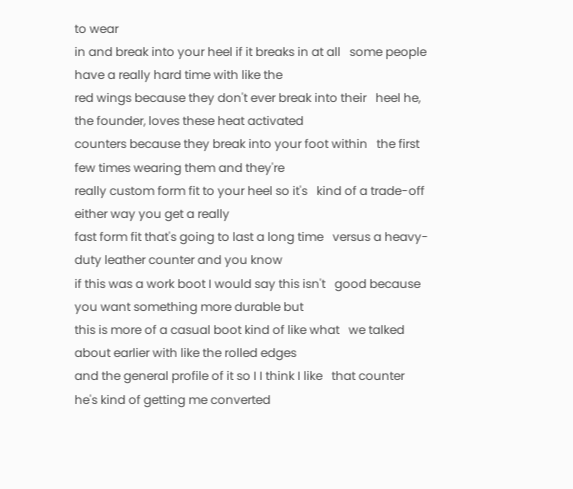to wear
in and break into your heel if it breaks in at all   some people have a really hard time with like the
red wings because they don't ever break into their   heel he, the founder, loves these heat activated
counters because they break into your foot within   the first few times wearing them and they're
really custom form fit to your heel so it's   kind of a trade-off either way you get a really
fast form fit that's going to last a long time   versus a heavy-duty leather counter and you know
if this was a work boot I would say this isn't   good because you want something more durable but
this is more of a casual boot kind of like what   we talked about earlier with like the rolled edges
and the general profile of it so I I think I like   that counter he's kind of getting me converted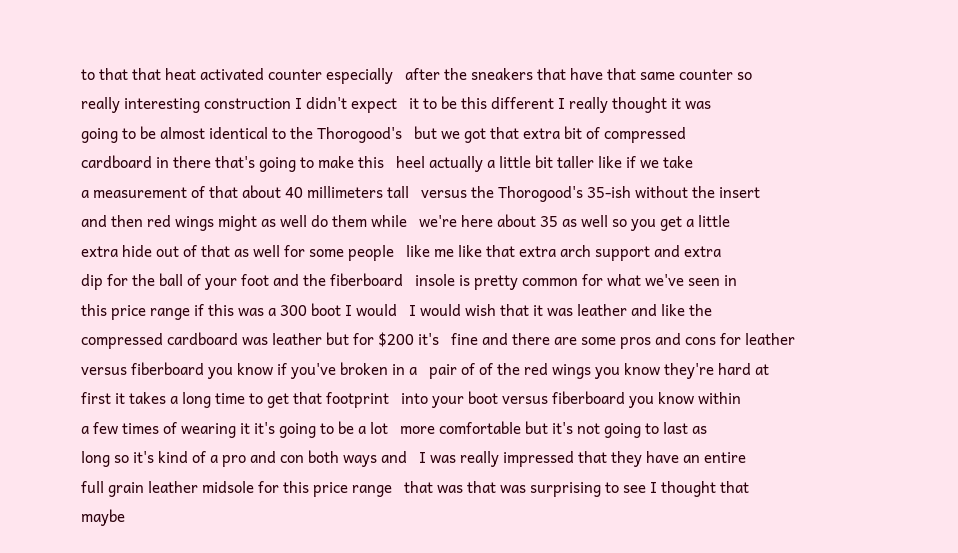to that that heat activated counter especially   after the sneakers that have that same counter so
really interesting construction I didn't expect   it to be this different I really thought it was
going to be almost identical to the Thorogood's   but we got that extra bit of compressed
cardboard in there that's going to make this   heel actually a little bit taller like if we take
a measurement of that about 40 millimeters tall   versus the Thorogood's 35-ish without the insert
and then red wings might as well do them while   we're here about 35 as well so you get a little
extra hide out of that as well for some people   like me like that extra arch support and extra
dip for the ball of your foot and the fiberboard   insole is pretty common for what we've seen in
this price range if this was a 300 boot I would   I would wish that it was leather and like the
compressed cardboard was leather but for $200 it's   fine and there are some pros and cons for leather
versus fiberboard you know if you've broken in a   pair of of the red wings you know they're hard at
first it takes a long time to get that footprint   into your boot versus fiberboard you know within
a few times of wearing it it's going to be a lot   more comfortable but it's not going to last as
long so it's kind of a pro and con both ways and   I was really impressed that they have an entire
full grain leather midsole for this price range   that was that was surprising to see I thought that
maybe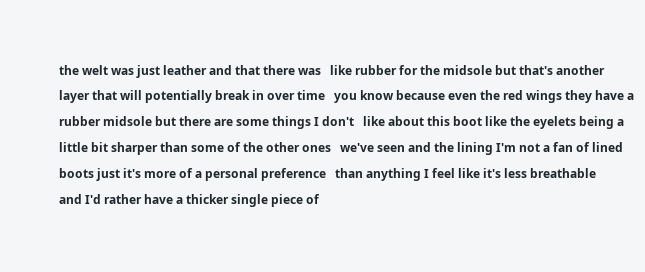the welt was just leather and that there was   like rubber for the midsole but that's another
layer that will potentially break in over time   you know because even the red wings they have a
rubber midsole but there are some things I don't   like about this boot like the eyelets being a
little bit sharper than some of the other ones   we've seen and the lining I'm not a fan of lined
boots just it's more of a personal preference   than anything I feel like it's less breathable
and I'd rather have a thicker single piece of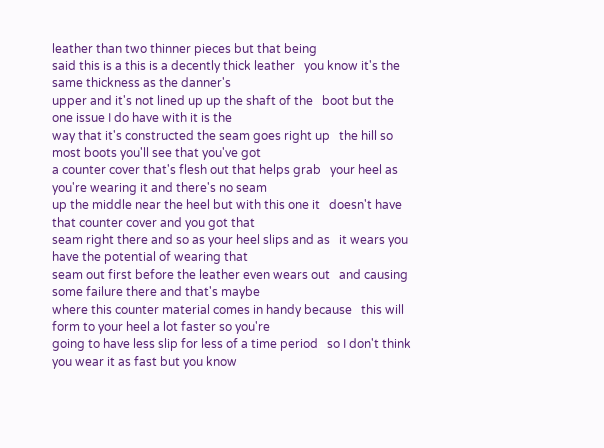leather than two thinner pieces but that being
said this is a this is a decently thick leather   you know it's the same thickness as the danner's
upper and it's not lined up up the shaft of the   boot but the one issue I do have with it is the
way that it's constructed the seam goes right up   the hill so most boots you'll see that you've got
a counter cover that's flesh out that helps grab   your heel as you're wearing it and there's no seam
up the middle near the heel but with this one it   doesn't have that counter cover and you got that
seam right there and so as your heel slips and as   it wears you have the potential of wearing that
seam out first before the leather even wears out   and causing some failure there and that's maybe
where this counter material comes in handy because   this will form to your heel a lot faster so you're
going to have less slip for less of a time period   so I don't think you wear it as fast but you know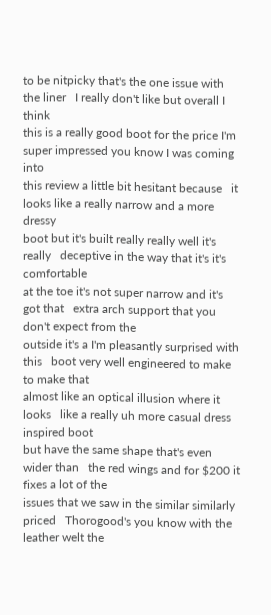to be nitpicky that's the one issue with the liner   I really don't like but overall I think
this is a really good boot for the price I'm   super impressed you know I was coming into
this review a little bit hesitant because   it looks like a really narrow and a more dressy
boot but it's built really really well it's really   deceptive in the way that it's it's comfortable
at the toe it's not super narrow and it's got that   extra arch support that you don't expect from the
outside it's a I'm pleasantly surprised with this   boot very well engineered to make to make that
almost like an optical illusion where it looks   like a really uh more casual dress inspired boot
but have the same shape that's even wider than   the red wings and for $200 it fixes a lot of the
issues that we saw in the similar similarly priced   Thorogood's you know with the leather welt the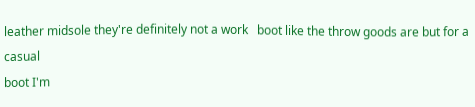leather midsole they're definitely not a work   boot like the throw goods are but for a casual
boot I'm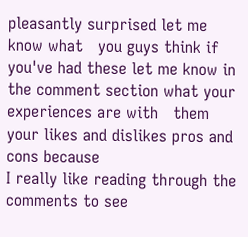pleasantly surprised let me know what   you guys think if you've had these let me know in
the comment section what your experiences are with   them your likes and dislikes pros and cons because
I really like reading through the comments to see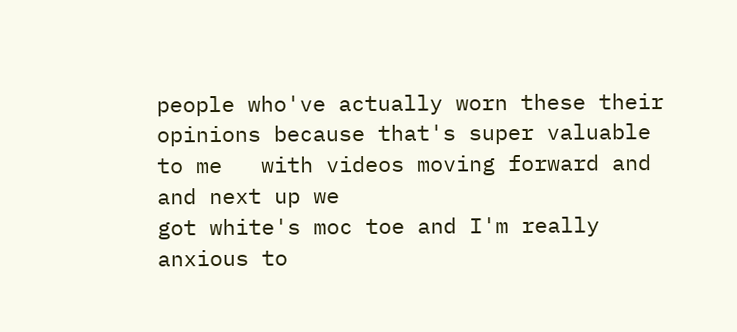people who've actually worn these their
opinions because that's super valuable to me   with videos moving forward and and next up we
got white's moc toe and I'm really anxious to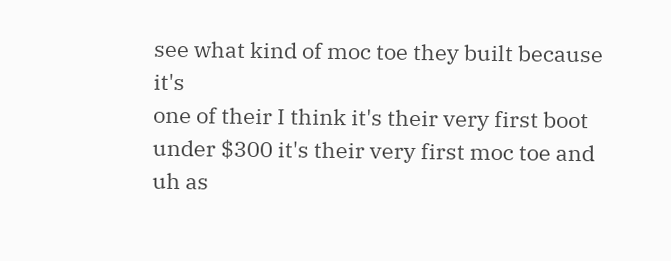see what kind of moc toe they built because it's
one of their I think it's their very first boot   under $300 it's their very first moc toe and
uh as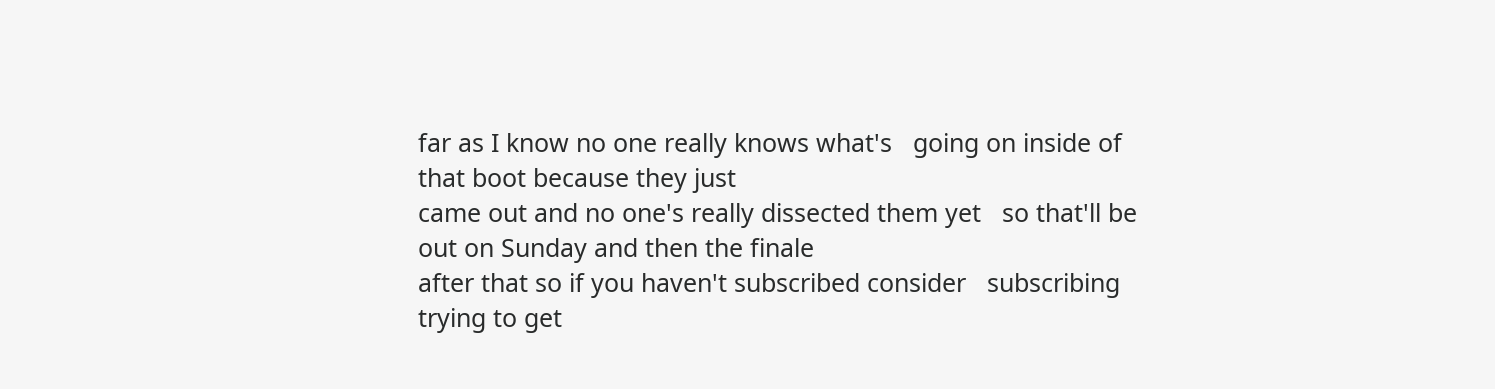far as I know no one really knows what's   going on inside of that boot because they just
came out and no one's really dissected them yet   so that'll be out on Sunday and then the finale
after that so if you haven't subscribed consider   subscribing trying to get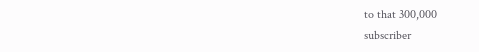to that 300,000
subscriber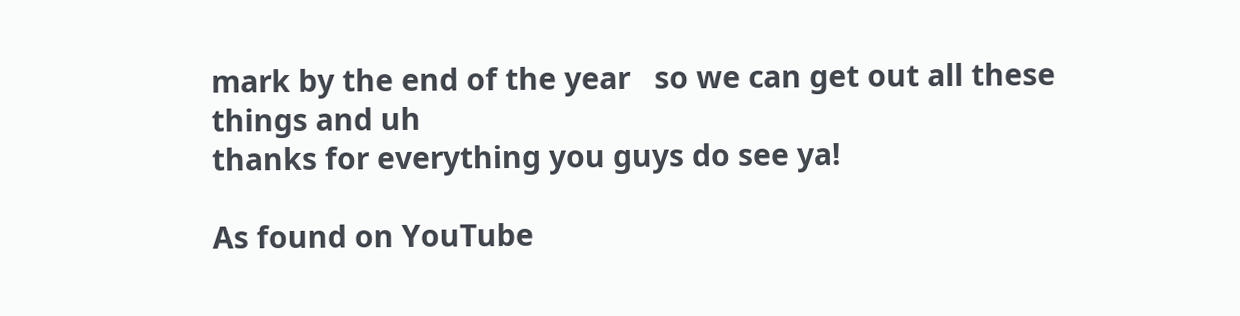mark by the end of the year   so we can get out all these things and uh
thanks for everything you guys do see ya!

As found on YouTube